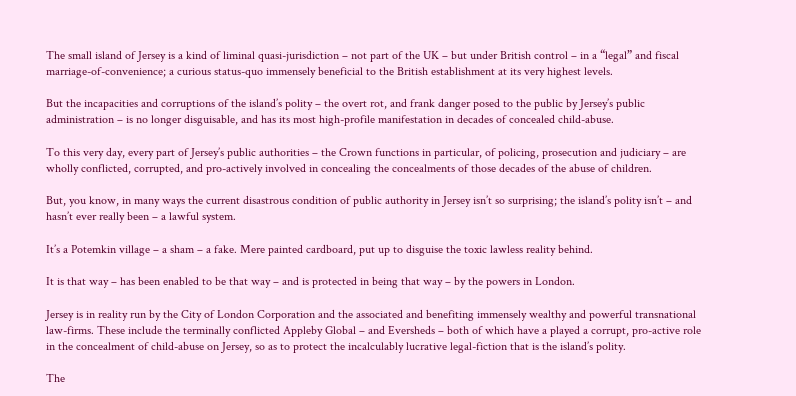The small island of Jersey is a kind of liminal quasi-jurisdiction – not part of the UK – but under British control – in a “legal” and fiscal marriage-of-convenience; a curious status-quo immensely beneficial to the British establishment at its very highest levels.

But the incapacities and corruptions of the island’s polity – the overt rot, and frank danger posed to the public by Jersey’s public administration – is no longer disguisable, and has its most high-profile manifestation in decades of concealed child-abuse.

To this very day, every part of Jersey’s public authorities – the Crown functions in particular, of policing, prosecution and judiciary – are wholly conflicted, corrupted, and pro-actively involved in concealing the concealments of those decades of the abuse of children.

But, you know, in many ways the current disastrous condition of public authority in Jersey isn’t so surprising; the island’s polity isn’t – and hasn’t ever really been – a lawful system.

It’s a Potemkin village – a sham – a fake. Mere painted cardboard, put up to disguise the toxic lawless reality behind.

It is that way – has been enabled to be that way – and is protected in being that way – by the powers in London.

Jersey is in reality run by the City of London Corporation and the associated and benefiting immensely wealthy and powerful transnational law-firms. These include the terminally conflicted Appleby Global – and Eversheds – both of which have a played a corrupt, pro-active role in the concealment of child-abuse on Jersey, so as to protect the incalculably lucrative legal-fiction that is the island’s polity.

The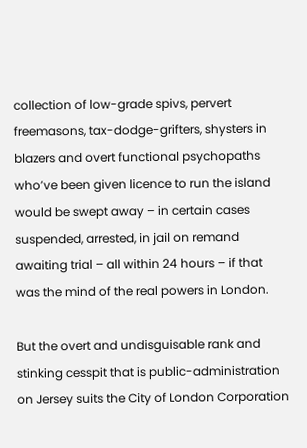collection of low-grade spivs, pervert freemasons, tax-dodge-grifters, shysters in blazers and overt functional psychopaths who’ve been given licence to run the island would be swept away – in certain cases suspended, arrested, in jail on remand awaiting trial – all within 24 hours – if that was the mind of the real powers in London.

But the overt and undisguisable rank and stinking cesspit that is public-administration on Jersey suits the City of London Corporation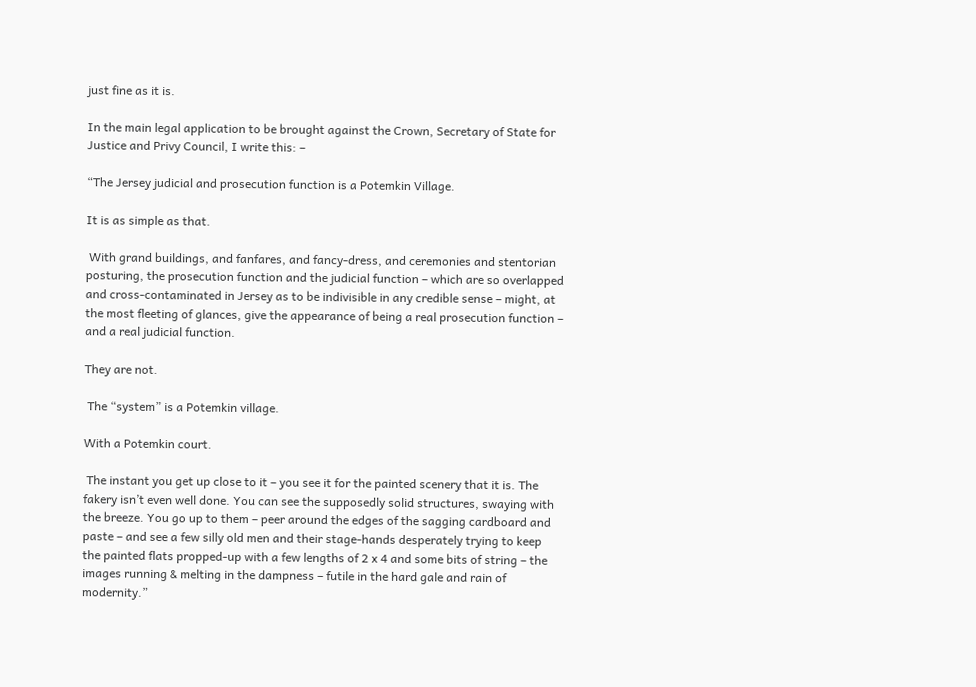just fine as it is.

In the main legal application to be brought against the Crown, Secretary of State for Justice and Privy Council, I write this: –

“The Jersey judicial and prosecution function is a Potemkin Village.

It is as simple as that.

 With grand buildings, and fanfares, and fancy-dress, and ceremonies and stentorian posturing, the prosecution function and the judicial function – which are so overlapped and cross-contaminated in Jersey as to be indivisible in any credible sense – might, at the most fleeting of glances, give the appearance of being a real prosecution function – and a real judicial function.

They are not.

 The “system” is a Potemkin village.

With a Potemkin court.

 The instant you get up close to it – you see it for the painted scenery that it is. The fakery isn’t even well done. You can see the supposedly solid structures, swaying with the breeze. You go up to them – peer around the edges of the sagging cardboard and paste – and see a few silly old men and their stage-hands desperately trying to keep the painted flats propped-up with a few lengths of 2 x 4 and some bits of string – the images running & melting in the dampness – futile in the hard gale and rain of modernity.”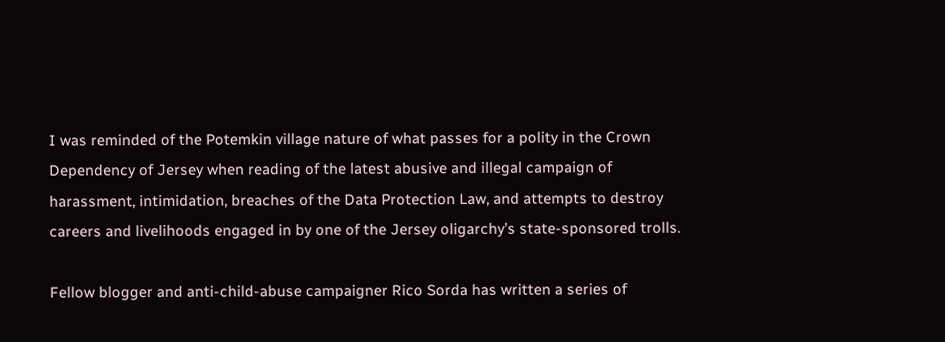I was reminded of the Potemkin village nature of what passes for a polity in the Crown Dependency of Jersey when reading of the latest abusive and illegal campaign of harassment, intimidation, breaches of the Data Protection Law, and attempts to destroy careers and livelihoods engaged in by one of the Jersey oligarchy’s state-sponsored trolls.

Fellow blogger and anti-child-abuse campaigner Rico Sorda has written a series of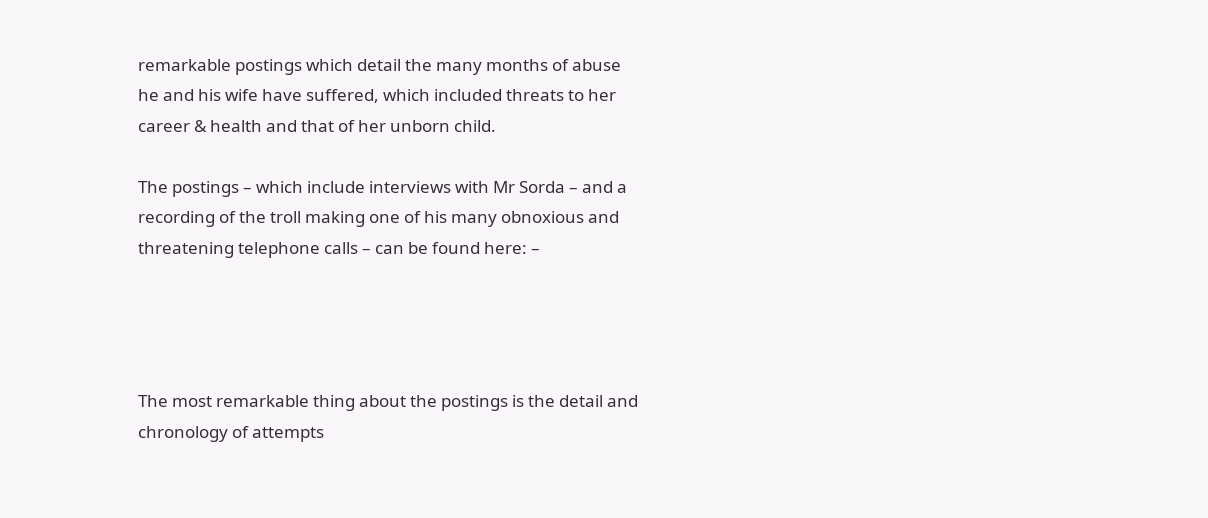remarkable postings which detail the many months of abuse he and his wife have suffered, which included threats to her career & health and that of her unborn child.

The postings – which include interviews with Mr Sorda – and a recording of the troll making one of his many obnoxious and threatening telephone calls – can be found here: –




The most remarkable thing about the postings is the detail and chronology of attempts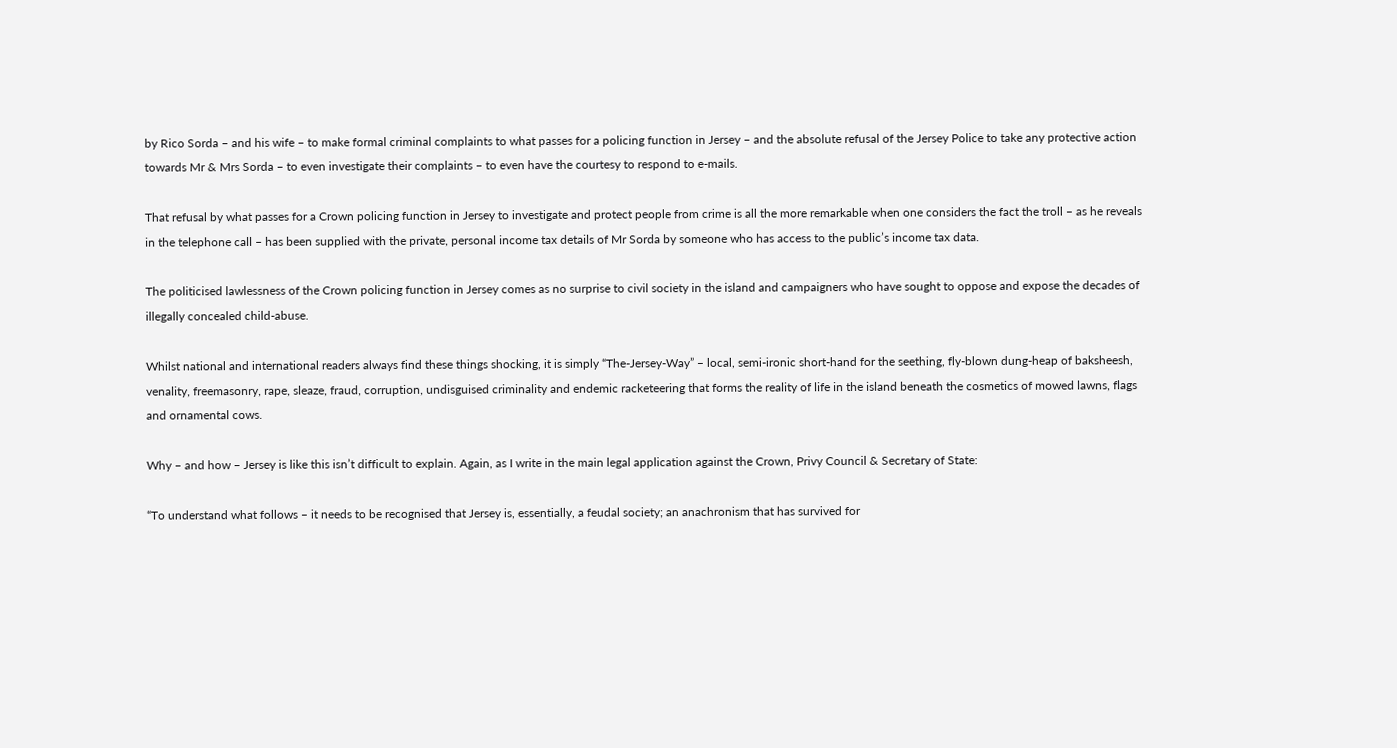by Rico Sorda – and his wife – to make formal criminal complaints to what passes for a policing function in Jersey – and the absolute refusal of the Jersey Police to take any protective action towards Mr & Mrs Sorda – to even investigate their complaints – to even have the courtesy to respond to e-mails.

That refusal by what passes for a Crown policing function in Jersey to investigate and protect people from crime is all the more remarkable when one considers the fact the troll – as he reveals in the telephone call – has been supplied with the private, personal income tax details of Mr Sorda by someone who has access to the public’s income tax data.

The politicised lawlessness of the Crown policing function in Jersey comes as no surprise to civil society in the island and campaigners who have sought to oppose and expose the decades of illegally concealed child-abuse.

Whilst national and international readers always find these things shocking, it is simply “The-Jersey-Way” – local, semi-ironic short-hand for the seething, fly-blown dung-heap of baksheesh, venality, freemasonry, rape, sleaze, fraud, corruption, undisguised criminality and endemic racketeering that forms the reality of life in the island beneath the cosmetics of mowed lawns, flags and ornamental cows.

Why – and how – Jersey is like this isn’t difficult to explain. Again, as I write in the main legal application against the Crown, Privy Council & Secretary of State:

“To understand what follows – it needs to be recognised that Jersey is, essentially, a feudal society; an anachronism that has survived for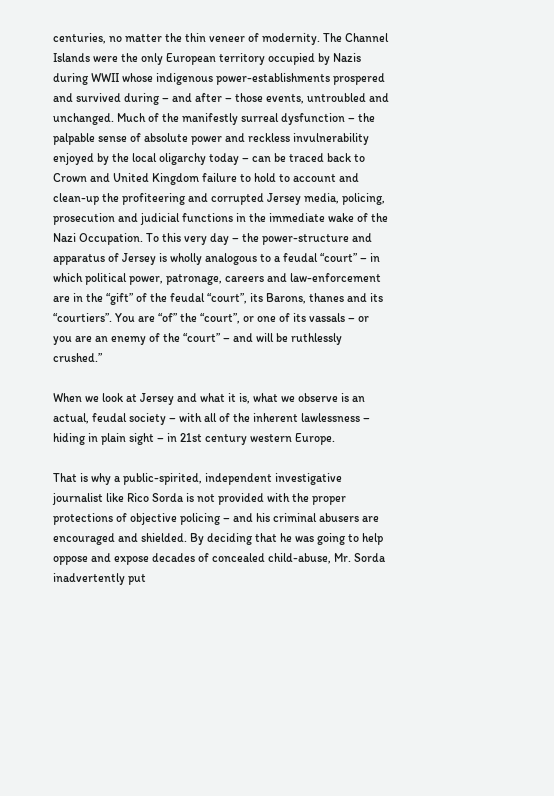centuries, no matter the thin veneer of modernity. The Channel Islands were the only European territory occupied by Nazis during WWII whose indigenous power-establishments prospered and survived during – and after – those events, untroubled and unchanged. Much of the manifestly surreal dysfunction – the palpable sense of absolute power and reckless invulnerability enjoyed by the local oligarchy today – can be traced back to Crown and United Kingdom failure to hold to account and clean-up the profiteering and corrupted Jersey media, policing, prosecution and judicial functions in the immediate wake of the Nazi Occupation. To this very day – the power-structure and apparatus of Jersey is wholly analogous to a feudal “court” – in which political power, patronage, careers and law-enforcement are in the “gift” of the feudal “court”, its Barons, thanes and its “courtiers”. You are “of” the “court”, or one of its vassals – or you are an enemy of the “court” – and will be ruthlessly crushed.”

When we look at Jersey and what it is, what we observe is an actual, feudal society – with all of the inherent lawlessness – hiding in plain sight – in 21st century western Europe.

That is why a public-spirited, independent investigative journalist like Rico Sorda is not provided with the proper protections of objective policing – and his criminal abusers are encouraged and shielded. By deciding that he was going to help oppose and expose decades of concealed child-abuse, Mr. Sorda inadvertently put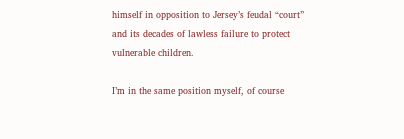himself in opposition to Jersey’s feudal “court” and its decades of lawless failure to protect vulnerable children.

I’m in the same position myself, of course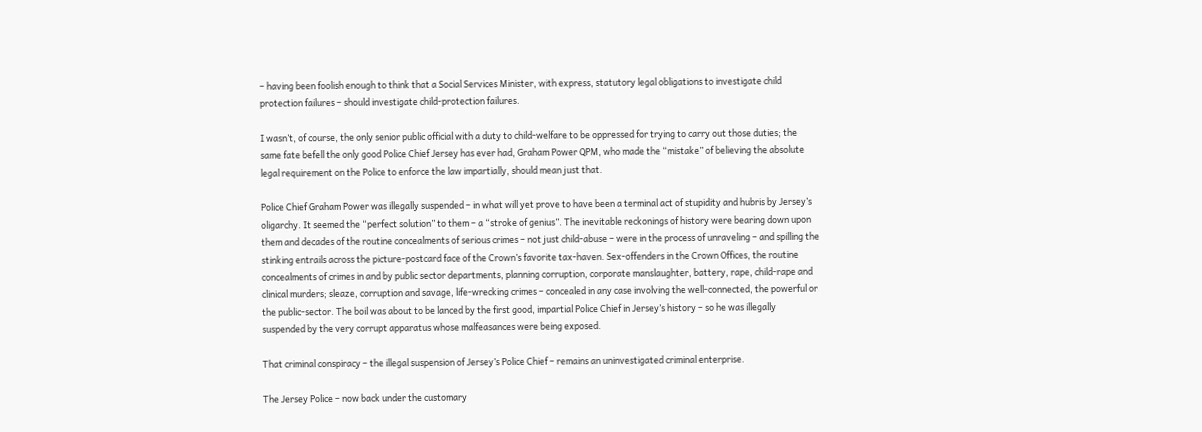– having been foolish enough to think that a Social Services Minister, with express, statutory legal obligations to investigate child protection failures – should investigate child-protection failures.

I wasn’t, of course, the only senior public official with a duty to child-welfare to be oppressed for trying to carry out those duties; the same fate befell the only good Police Chief Jersey has ever had, Graham Power QPM, who made the “mistake” of believing the absolute legal requirement on the Police to enforce the law impartially, should mean just that.

Police Chief Graham Power was illegally suspended – in what will yet prove to have been a terminal act of stupidity and hubris by Jersey’s oligarchy. It seemed the “perfect solution” to them – a “stroke of genius”. The inevitable reckonings of history were bearing down upon them and decades of the routine concealments of serious crimes – not just child-abuse – were in the process of unraveling – and spilling the stinking entrails across the picture-postcard face of the Crown’s favorite tax-haven. Sex-offenders in the Crown Offices, the routine concealments of crimes in and by public sector departments, planning corruption, corporate manslaughter, battery, rape, child-rape and clinical murders; sleaze, corruption and savage, life-wrecking crimes – concealed in any case involving the well-connected, the powerful or the public-sector. The boil was about to be lanced by the first good, impartial Police Chief in Jersey’s history – so he was illegally suspended by the very corrupt apparatus whose malfeasances were being exposed.

That criminal conspiracy – the illegal suspension of Jersey’s Police Chief – remains an uninvestigated criminal enterprise.

The Jersey Police – now back under the customary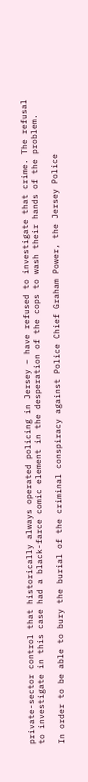private-sector control that historically always operated policing in Jersey – have refused to investigate that crime. The refusal to investigate in this case had a black-farce comic element in the desperation of the cops to wash their hands of the problem.

In order to be able to bury the burial of the criminal conspiracy against Police Chief Graham Power, the Jersey Police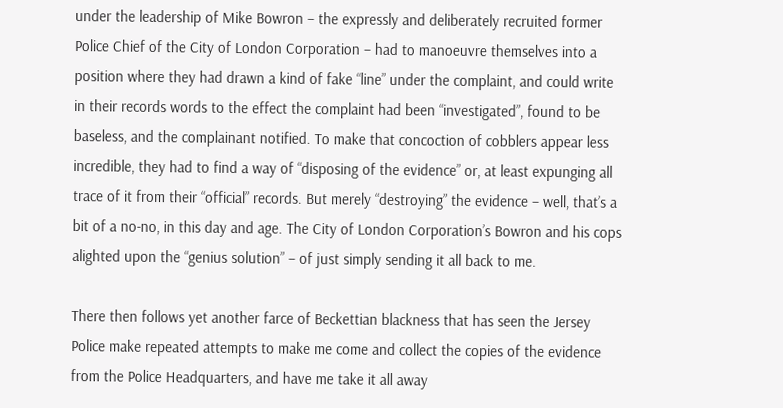under the leadership of Mike Bowron – the expressly and deliberately recruited former Police Chief of the City of London Corporation – had to manoeuvre themselves into a position where they had drawn a kind of fake “line” under the complaint, and could write in their records words to the effect the complaint had been “investigated”, found to be baseless, and the complainant notified. To make that concoction of cobblers appear less incredible, they had to find a way of “disposing of the evidence” or, at least expunging all trace of it from their “official” records. But merely “destroying” the evidence – well, that’s a bit of a no-no, in this day and age. The City of London Corporation’s Bowron and his cops alighted upon the “genius solution” – of just simply sending it all back to me.

There then follows yet another farce of Beckettian blackness that has seen the Jersey Police make repeated attempts to make me come and collect the copies of the evidence from the Police Headquarters, and have me take it all away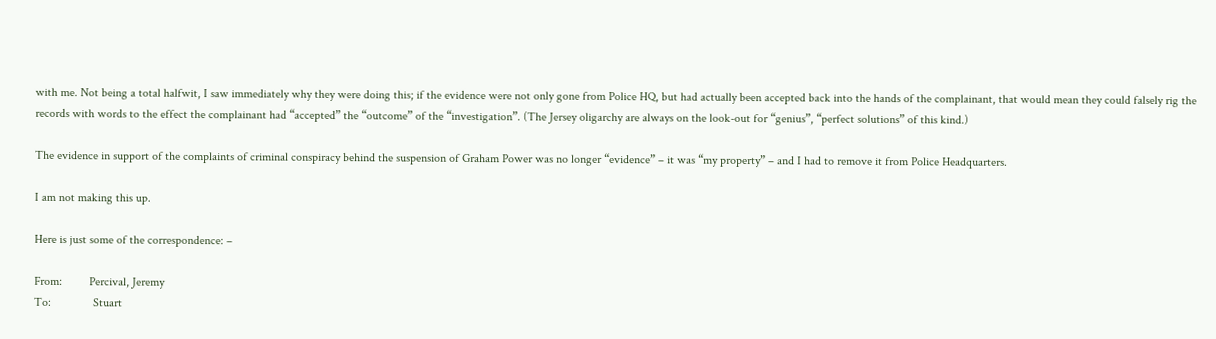with me. Not being a total halfwit, I saw immediately why they were doing this; if the evidence were not only gone from Police HQ, but had actually been accepted back into the hands of the complainant, that would mean they could falsely rig the records with words to the effect the complainant had “accepted” the “outcome” of the “investigation”. (The Jersey oligarchy are always on the look-out for “genius”, “perfect solutions” of this kind.)

The evidence in support of the complaints of criminal conspiracy behind the suspension of Graham Power was no longer “evidence” – it was “my property” – and I had to remove it from Police Headquarters.

I am not making this up.

Here is just some of the correspondence: –

From:         Percival, Jeremy
To:              Stuart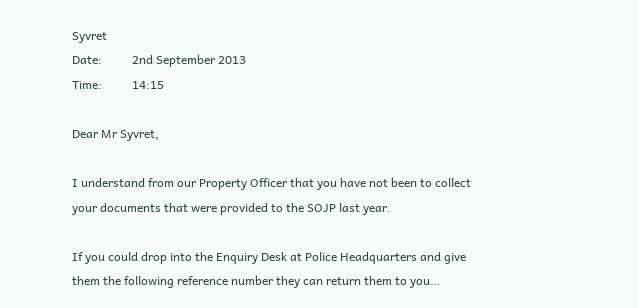Syvret
Date:          2nd September 2013
Time:          14:15

Dear Mr Syvret,

I understand from our Property Officer that you have not been to collect your documents that were provided to the SOJP last year.

If you could drop into the Enquiry Desk at Police Headquarters and give them the following reference number they can return them to you…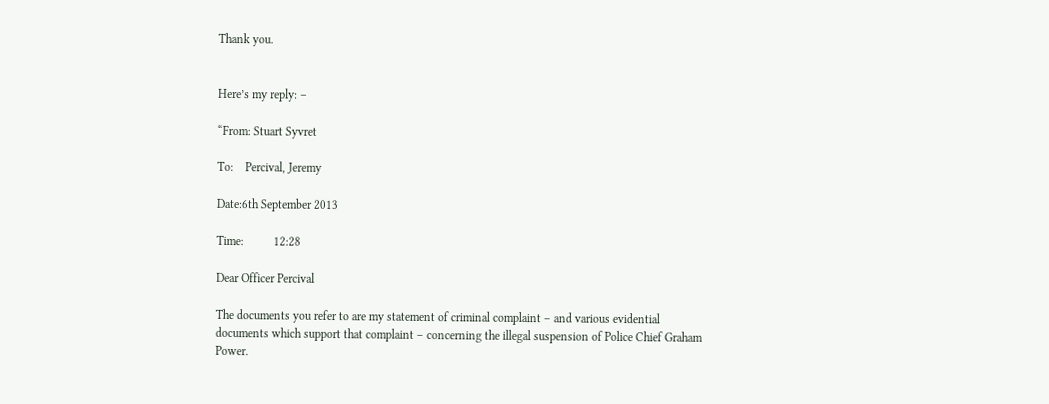Thank you.


Here’s my reply: –

“From: Stuart Syvret

To:    Percival, Jeremy

Date:6th September 2013

Time:          12:28

Dear Officer Percival

The documents you refer to are my statement of criminal complaint – and various evidential documents which support that complaint – concerning the illegal suspension of Police Chief Graham Power.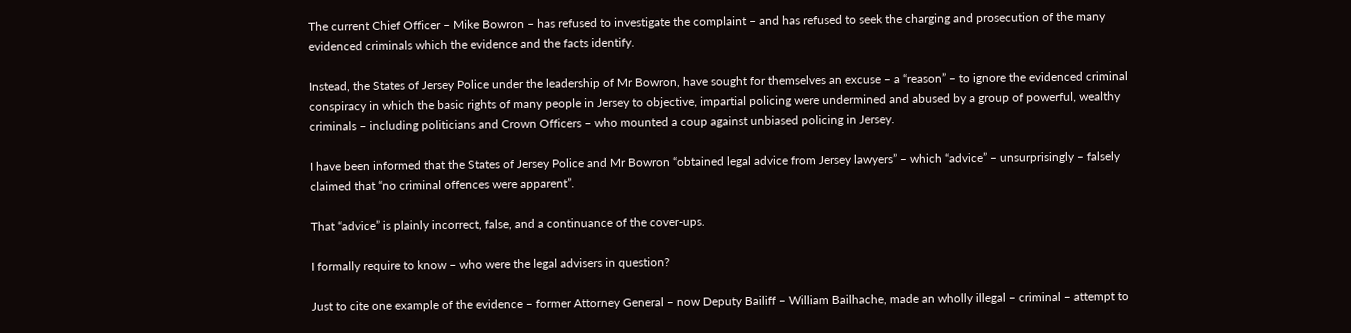The current Chief Officer – Mike Bowron – has refused to investigate the complaint – and has refused to seek the charging and prosecution of the many evidenced criminals which the evidence and the facts identify.

Instead, the States of Jersey Police under the leadership of Mr Bowron, have sought for themselves an excuse – a “reason” – to ignore the evidenced criminal conspiracy in which the basic rights of many people in Jersey to objective, impartial policing were undermined and abused by a group of powerful, wealthy criminals – including politicians and Crown Officers – who mounted a coup against unbiased policing in Jersey.

I have been informed that the States of Jersey Police and Mr Bowron “obtained legal advice from Jersey lawyers” – which “advice” – unsurprisingly – falsely claimed that “no criminal offences were apparent”.

That “advice” is plainly incorrect, false, and a continuance of the cover-ups.

I formally require to know – who were the legal advisers in question?

Just to cite one example of the evidence – former Attorney General – now Deputy Bailiff – William Bailhache, made an wholly illegal – criminal – attempt to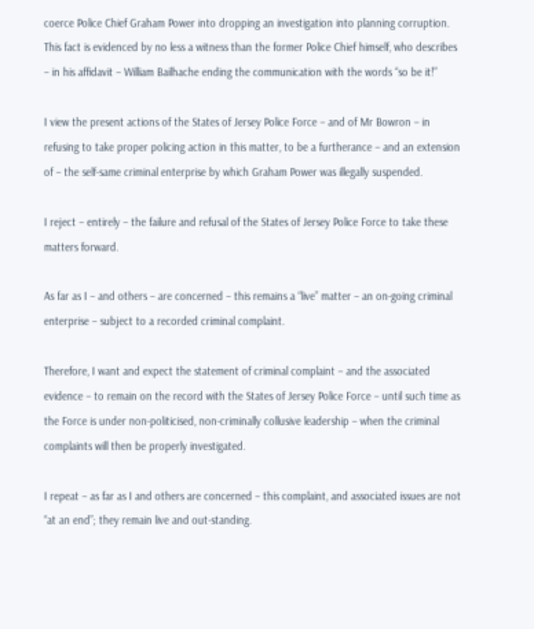coerce Police Chief Graham Power into dropping an investigation into planning corruption. This fact is evidenced by no less a witness than the former Police Chief himself, who describes – in his affidavit – William Bailhache ending the communication with the words “so be it!”

I view the present actions of the States of Jersey Police Force – and of Mr Bowron – in refusing to take proper policing action in this matter, to be a furtherance – and an extension of – the self-same criminal enterprise by which Graham Power was illegally suspended.

I reject – entirely – the failure and refusal of the States of Jersey Police Force to take these matters forward.

As far as I – and others – are concerned – this remains a “live” matter – an on-going criminal enterprise – subject to a recorded criminal complaint.

Therefore, I want and expect the statement of criminal complaint – and the associated evidence – to remain on the record with the States of Jersey Police Force – until such time as the Force is under non-politicised, non-criminally collusive leadership – when the criminal complaints will then be properly investigated.

I repeat – as far as I and others are concerned – this complaint, and associated issues are not “at an end”; they remain live and out-standing.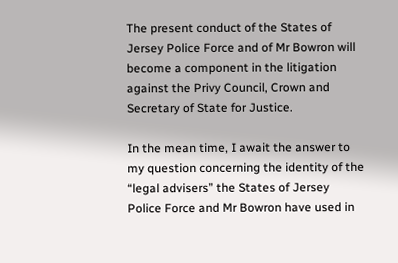The present conduct of the States of Jersey Police Force and of Mr Bowron will become a component in the litigation against the Privy Council, Crown and Secretary of State for Justice.

In the mean time, I await the answer to my question concerning the identity of the “legal advisers” the States of Jersey Police Force and Mr Bowron have used in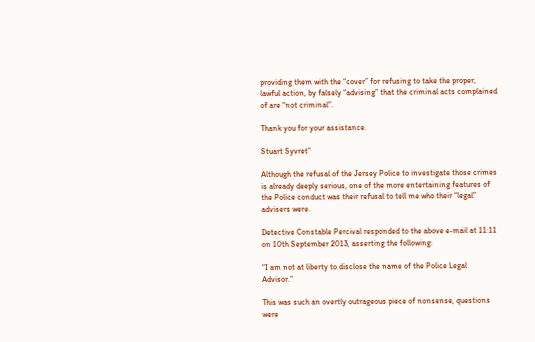providing them with the “cover” for refusing to take the proper, lawful action, by falsely “advising” that the criminal acts complained of are “not criminal”.

Thank you for your assistance.

Stuart Syvret”

Although the refusal of the Jersey Police to investigate those crimes is already deeply serious, one of the more entertaining features of the Police conduct was their refusal to tell me who their “legal” advisers were.

Detective Constable Percival responded to the above e-mail at 11:11 on 10th September 2013, asserting the following:

“I am not at liberty to disclose the name of the Police Legal Advisor.”

This was such an overtly outrageous piece of nonsense, questions were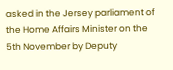asked in the Jersey parliament of the Home Affairs Minister on the 5th November by Deputy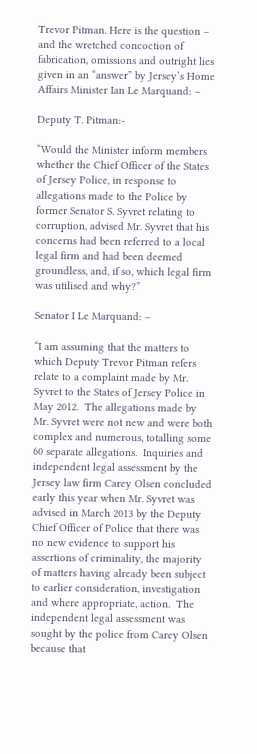Trevor Pitman. Here is the question – and the wretched concoction of fabrication, omissions and outright lies given in an “answer” by Jersey’s Home Affairs Minister Ian Le Marquand: –

Deputy T. Pitman:-

“Would the Minister inform members whether the Chief Officer of the States of Jersey Police, in response to allegations made to the Police by former Senator S. Syvret relating to corruption, advised Mr. Syvret that his concerns had been referred to a local legal firm and had been deemed groundless, and, if so, which legal firm was utilised and why?”

Senator I Le Marquand: –

“I am assuming that the matters to which Deputy Trevor Pitman refers relate to a complaint made by Mr. Syvret to the States of Jersey Police in May 2012.  The allegations made by Mr. Syvret were not new and were both complex and numerous, totalling some 60 separate allegations.  Inquiries and independent legal assessment by the Jersey law firm Carey Olsen concluded early this year when Mr. Syvret was advised in March 2013 by the Deputy Chief Officer of Police that there was no new evidence to support his assertions of criminality, the majority of matters having already been subject to earlier consideration, investigation and where appropriate, action.  The independent legal assessment was sought by the police from Carey Olsen because that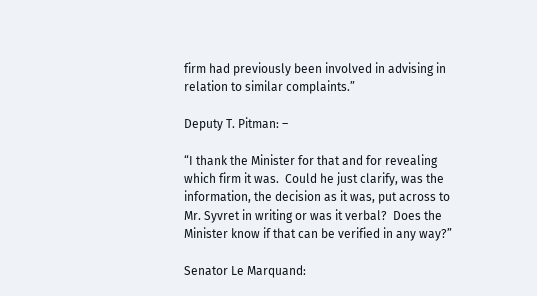firm had previously been involved in advising in relation to similar complaints.”

Deputy T. Pitman: –

“I thank the Minister for that and for revealing which firm it was.  Could he just clarify, was the information, the decision as it was, put across to Mr. Syvret in writing or was it verbal?  Does the Minister know if that can be verified in any way?”

Senator Le Marquand: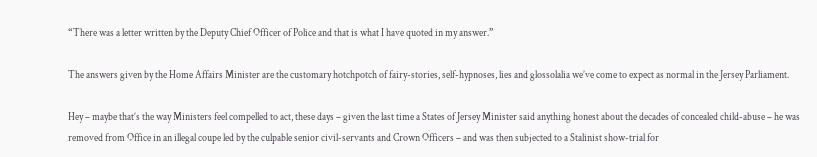“There was a letter written by the Deputy Chief Officer of Police and that is what I have quoted in my answer.”

The answers given by the Home Affairs Minister are the customary hotchpotch of fairy-stories, self-hypnoses, lies and glossolalia we’ve come to expect as normal in the Jersey Parliament.

Hey – maybe that’s the way Ministers feel compelled to act, these days – given the last time a States of Jersey Minister said anything honest about the decades of concealed child-abuse – he was removed from Office in an illegal coupe led by the culpable senior civil-servants and Crown Officers – and was then subjected to a Stalinist show-trial for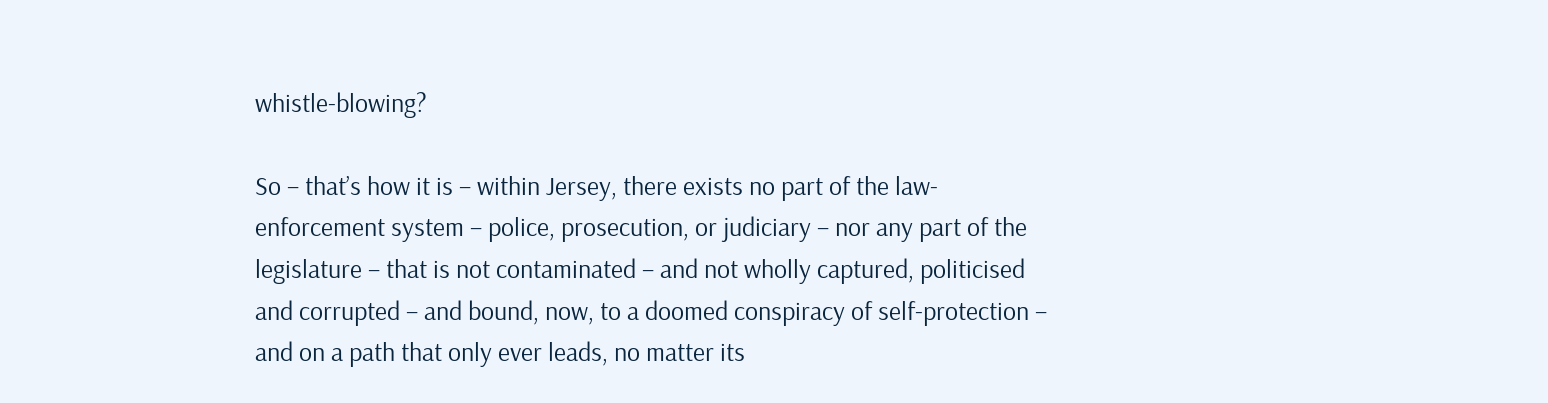whistle-blowing?

So – that’s how it is – within Jersey, there exists no part of the law-enforcement system – police, prosecution, or judiciary – nor any part of the legislature – that is not contaminated – and not wholly captured, politicised and corrupted – and bound, now, to a doomed conspiracy of self-protection – and on a path that only ever leads, no matter its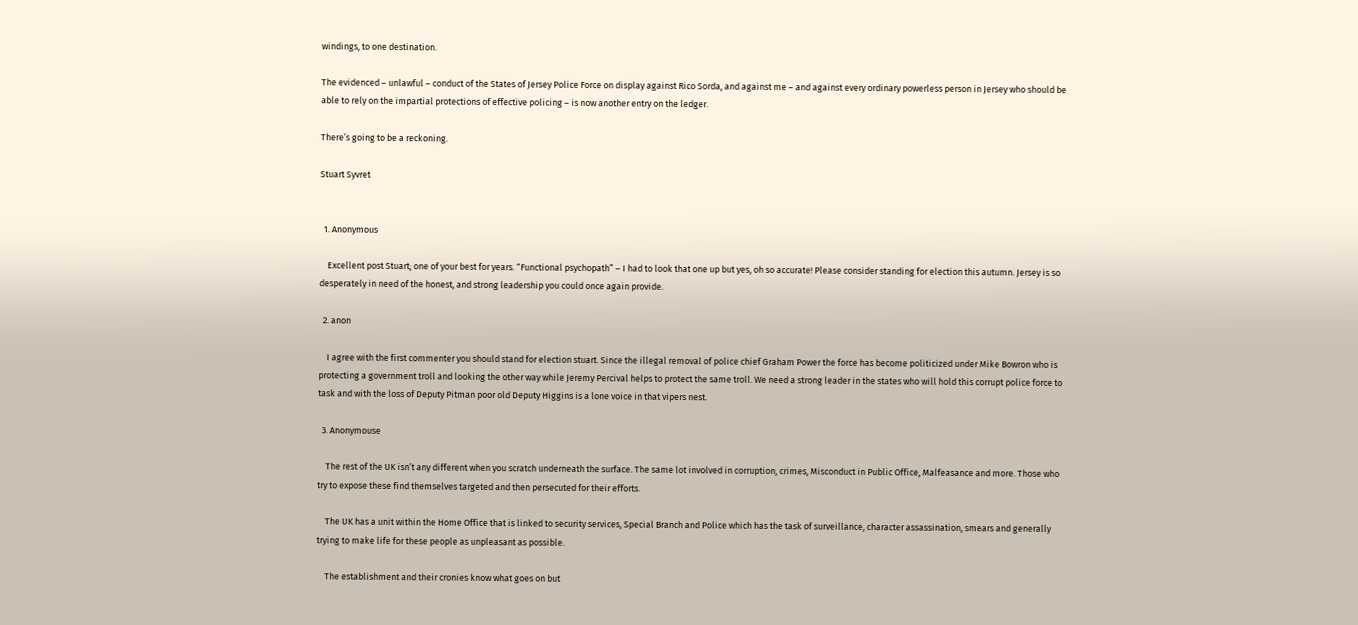windings, to one destination.

The evidenced – unlawful – conduct of the States of Jersey Police Force on display against Rico Sorda, and against me – and against every ordinary powerless person in Jersey who should be able to rely on the impartial protections of effective policing – is now another entry on the ledger.

There’s going to be a reckoning.

Stuart Syvret


  1. Anonymous

    Excellent post Stuart; one of your best for years. “Functional psychopath” – I had to look that one up but yes, oh so accurate! Please consider standing for election this autumn. Jersey is so desperately in need of the honest, and strong leadership you could once again provide.

  2. anon

    I agree with the first commenter you should stand for election stuart. Since the illegal removal of police chief Graham Power the force has become politicized under Mike Bowron who is protecting a government troll and looking the other way while Jeremy Percival helps to protect the same troll. We need a strong leader in the states who will hold this corrupt police force to task and with the loss of Deputy Pitman poor old Deputy Higgins is a lone voice in that vipers nest.

  3. Anonymouse

    The rest of the UK isn’t any different when you scratch underneath the surface. The same lot involved in corruption, crimes, Misconduct in Public Office, Malfeasance and more. Those who try to expose these find themselves targeted and then persecuted for their efforts.

    The UK has a unit within the Home Office that is linked to security services, Special Branch and Police which has the task of surveillance, character assassination, smears and generally trying to make life for these people as unpleasant as possible.

    The establishment and their cronies know what goes on but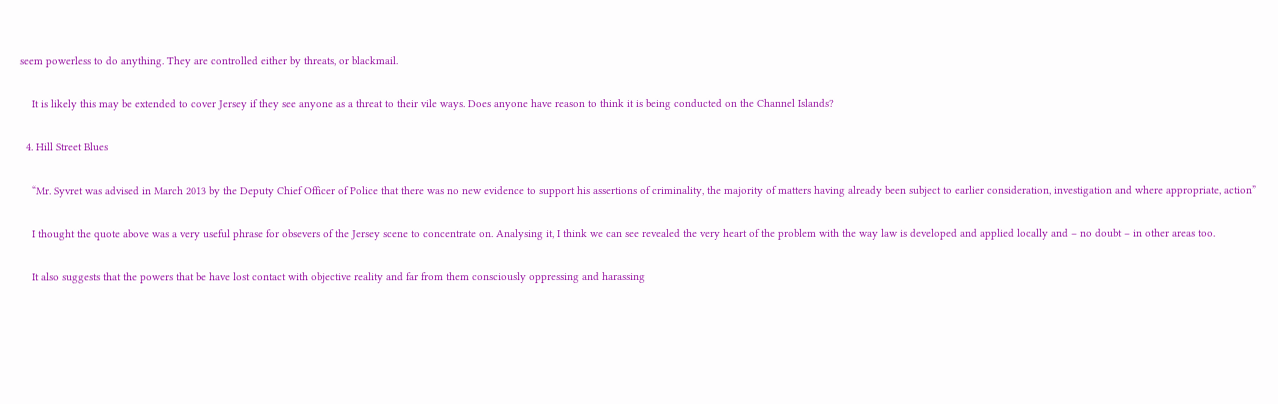seem powerless to do anything. They are controlled either by threats, or blackmail.

    It is likely this may be extended to cover Jersey if they see anyone as a threat to their vile ways. Does anyone have reason to think it is being conducted on the Channel Islands?

  4. Hill Street Blues

    “Mr. Syvret was advised in March 2013 by the Deputy Chief Officer of Police that there was no new evidence to support his assertions of criminality, the majority of matters having already been subject to earlier consideration, investigation and where appropriate, action”

    I thought the quote above was a very useful phrase for obsevers of the Jersey scene to concentrate on. Analysing it, I think we can see revealed the very heart of the problem with the way law is developed and applied locally and – no doubt – in other areas too.

    It also suggests that the powers that be have lost contact with objective reality and far from them consciously oppressing and harassing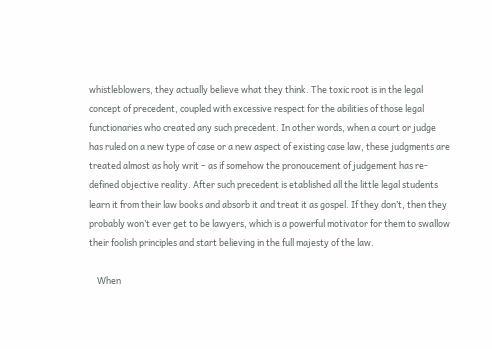whistleblowers, they actually believe what they think. The toxic root is in the legal concept of precedent, coupled with excessive respect for the abilities of those legal functionaries who created any such precedent. In other words, when a court or judge has ruled on a new type of case or a new aspect of existing case law, these judgments are treated almost as holy writ – as if somehow the pronoucement of judgement has re-defined objective reality. After such precedent is etablished all the little legal students learn it from their law books and absorb it and treat it as gospel. If they don’t, then they probably won’t ever get to be lawyers, which is a powerful motivator for them to swallow their foolish principles and start believing in the full majesty of the law.

    When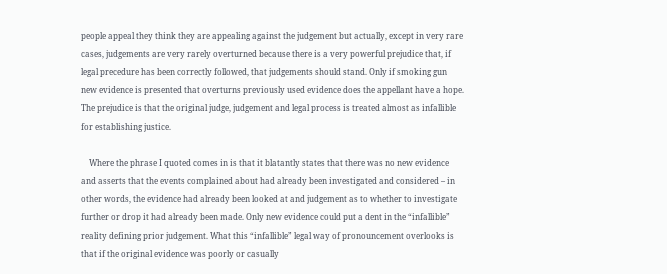people appeal they think they are appealing against the judgement but actually, except in very rare cases, judgements are very rarely overturned because there is a very powerful prejudice that, if legal precedure has been correctly followed, that judgements should stand. Only if smoking gun new evidence is presented that overturns previously used evidence does the appellant have a hope. The prejudice is that the original judge, judgement and legal process is treated almost as infallible for establishing justice.

    Where the phrase I quoted comes in is that it blatantly states that there was no new evidence and asserts that the events complained about had already been investigated and considered – in other words, the evidence had already been looked at and judgement as to whether to investigate further or drop it had already been made. Only new evidence could put a dent in the “infallible” reality defining prior judgement. What this “infallible” legal way of pronouncement overlooks is that if the original evidence was poorly or casually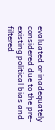evaluated or inadequately considered due to the pre-existing political bias and filtered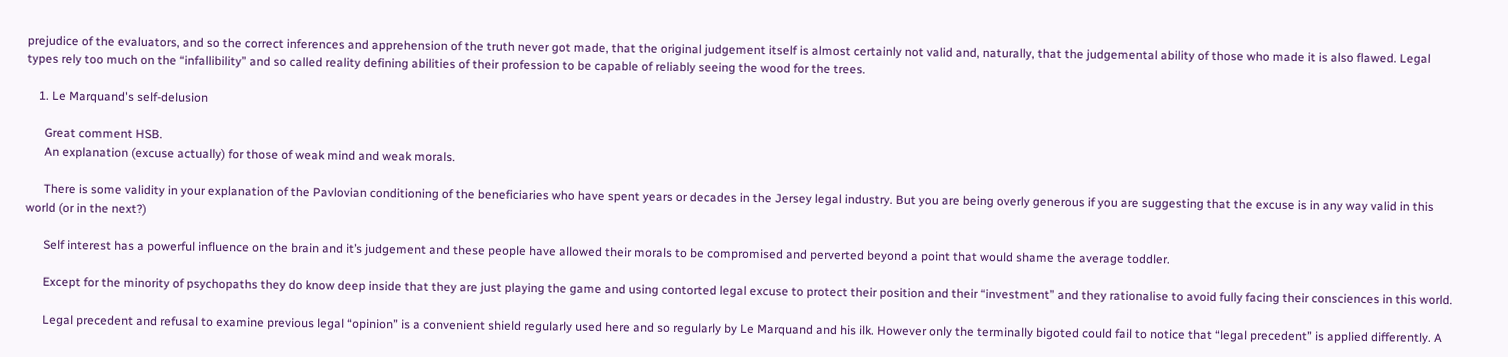prejudice of the evaluators, and so the correct inferences and apprehension of the truth never got made, that the original judgement itself is almost certainly not valid and, naturally, that the judgemental ability of those who made it is also flawed. Legal types rely too much on the “infallibility” and so called reality defining abilities of their profession to be capable of reliably seeing the wood for the trees.

    1. Le Marquand's self-delusion

      Great comment HSB.
      An explanation (excuse actually) for those of weak mind and weak morals.

      There is some validity in your explanation of the Pavlovian conditioning of the beneficiaries who have spent years or decades in the Jersey legal industry. But you are being overly generous if you are suggesting that the excuse is in any way valid in this world (or in the next?)

      Self interest has a powerful influence on the brain and it’s judgement and these people have allowed their morals to be compromised and perverted beyond a point that would shame the average toddler.

      Except for the minority of psychopaths they do know deep inside that they are just playing the game and using contorted legal excuse to protect their position and their “investment” and they rationalise to avoid fully facing their consciences in this world.

      Legal precedent and refusal to examine previous legal “opinion” is a convenient shield regularly used here and so regularly by Le Marquand and his ilk. However only the terminally bigoted could fail to notice that “legal precedent” is applied differently. A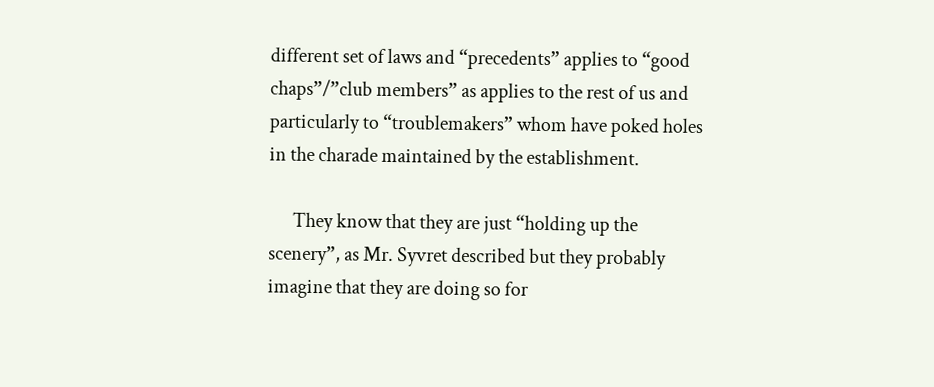different set of laws and “precedents” applies to “good chaps”/”club members” as applies to the rest of us and particularly to “troublemakers” whom have poked holes in the charade maintained by the establishment.

      They know that they are just “holding up the scenery”, as Mr. Syvret described but they probably imagine that they are doing so for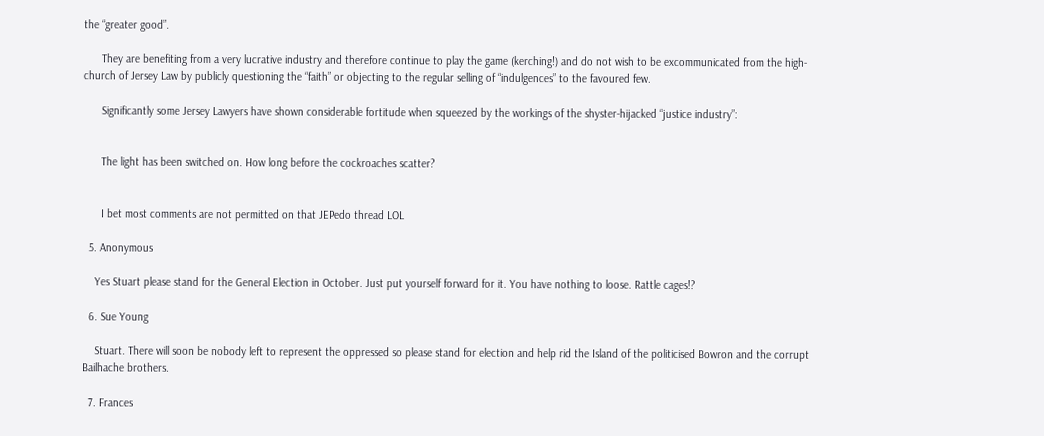the “greater good”.

      They are benefiting from a very lucrative industry and therefore continue to play the game (kerching!) and do not wish to be excommunicated from the high-church of Jersey Law by publicly questioning the “faith” or objecting to the regular selling of “indulgences” to the favoured few.

      Significantly some Jersey Lawyers have shown considerable fortitude when squeezed by the workings of the shyster-hijacked “justice industry”:


      The light has been switched on. How long before the cockroaches scatter?


      I bet most comments are not permitted on that JEPedo thread LOL

  5. Anonymous

    Yes Stuart please stand for the General Election in October. Just put yourself forward for it. You have nothing to loose. Rattle cages!?

  6. Sue Young

    Stuart. There will soon be nobody left to represent the oppressed so please stand for election and help rid the Island of the politicised Bowron and the corrupt Bailhache brothers.

  7. Frances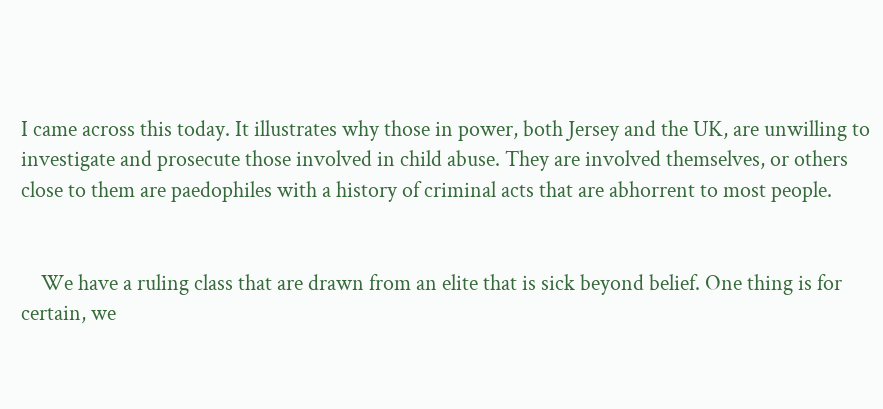I came across this today. It illustrates why those in power, both Jersey and the UK, are unwilling to investigate and prosecute those involved in child abuse. They are involved themselves, or others close to them are paedophiles with a history of criminal acts that are abhorrent to most people.


    We have a ruling class that are drawn from an elite that is sick beyond belief. One thing is for certain, we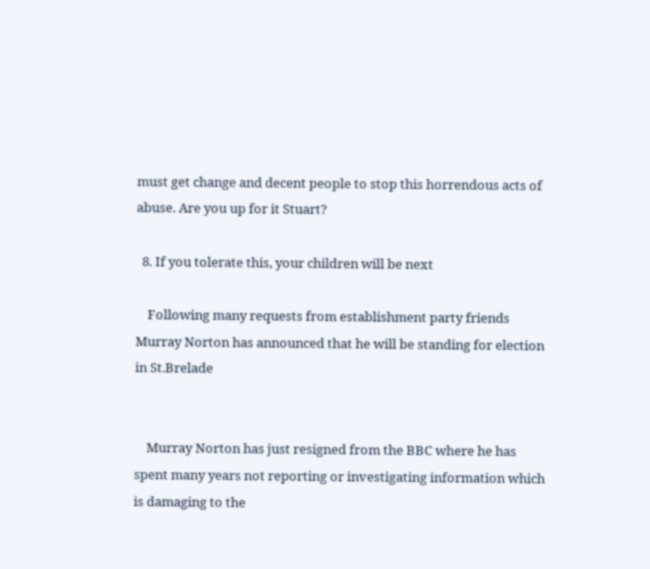must get change and decent people to stop this horrendous acts of abuse. Are you up for it Stuart?

  8. If you tolerate this, your children will be next

    Following many requests from establishment party friends Murray Norton has announced that he will be standing for election in St.Brelade


    Murray Norton has just resigned from the BBC where he has spent many years not reporting or investigating information which is damaging to the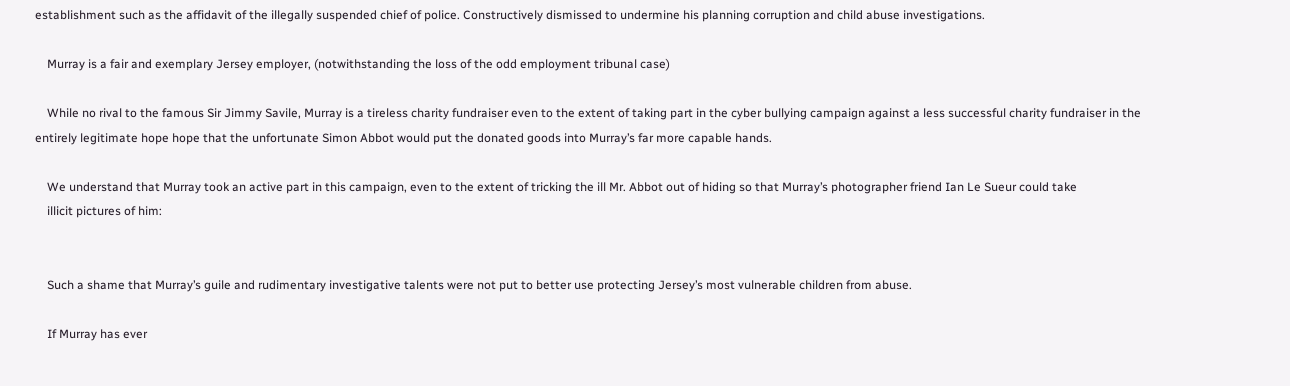establishment such as the affidavit of the illegally suspended chief of police. Constructively dismissed to undermine his planning corruption and child abuse investigations.

    Murray is a fair and exemplary Jersey employer, (notwithstanding the loss of the odd employment tribunal case)

    While no rival to the famous Sir Jimmy Savile, Murray is a tireless charity fundraiser even to the extent of taking part in the cyber bullying campaign against a less successful charity fundraiser in the entirely legitimate hope hope that the unfortunate Simon Abbot would put the donated goods into Murray’s far more capable hands.

    We understand that Murray took an active part in this campaign, even to the extent of tricking the ill Mr. Abbot out of hiding so that Murray’s photographer friend Ian Le Sueur could take
    illicit pictures of him:


    Such a shame that Murray’s guile and rudimentary investigative talents were not put to better use protecting Jersey’s most vulnerable children from abuse.

    If Murray has ever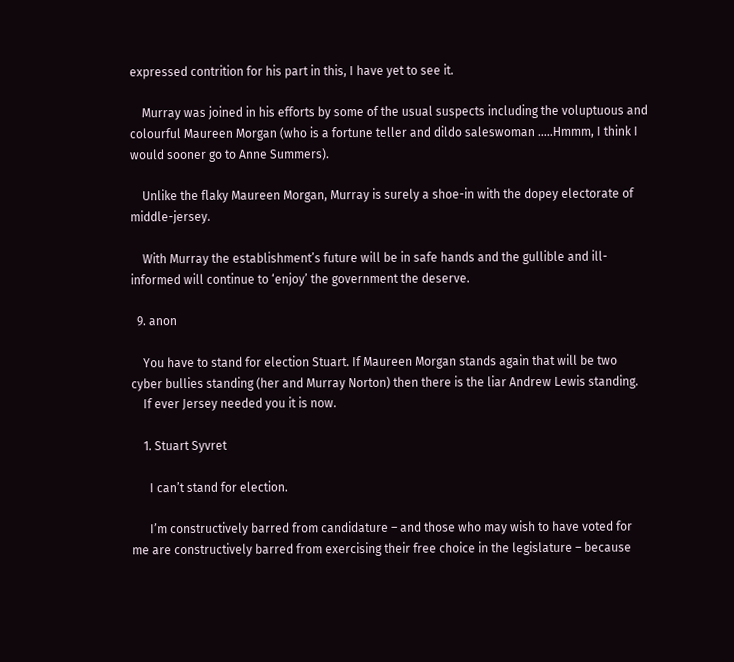expressed contrition for his part in this, I have yet to see it.

    Murray was joined in his efforts by some of the usual suspects including the voluptuous and colourful Maureen Morgan (who is a fortune teller and dildo saleswoman …..Hmmm, I think I would sooner go to Anne Summers).

    Unlike the flaky Maureen Morgan, Murray is surely a shoe-in with the dopey electorate of middle-jersey.

    With Murray the establishment’s future will be in safe hands and the gullible and ill-informed will continue to ‘enjoy’ the government the deserve.

  9. anon

    You have to stand for election Stuart. If Maureen Morgan stands again that will be two cyber bullies standing (her and Murray Norton) then there is the liar Andrew Lewis standing.
    If ever Jersey needed you it is now.

    1. Stuart Syvret

      I can’t stand for election.

      I’m constructively barred from candidature – and those who may wish to have voted for me are constructively barred from exercising their free choice in the legislature – because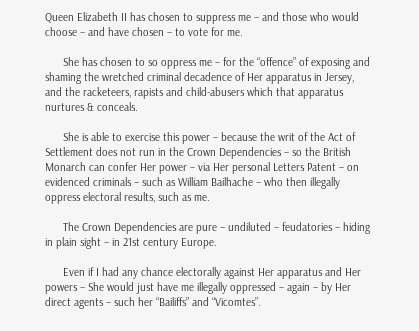Queen Elizabeth II has chosen to suppress me – and those who would choose – and have chosen – to vote for me.

      She has chosen to so oppress me – for the “offence” of exposing and shaming the wretched criminal decadence of Her apparatus in Jersey, and the racketeers, rapists and child-abusers which that apparatus nurtures & conceals.

      She is able to exercise this power – because the writ of the Act of Settlement does not run in the Crown Dependencies – so the British Monarch can confer Her power – via Her personal Letters Patent – on evidenced criminals – such as William Bailhache – who then illegally oppress electoral results, such as me.

      The Crown Dependencies are pure – undiluted – feudatories – hiding in plain sight – in 21st century Europe.

      Even if I had any chance electorally against Her apparatus and Her powers – She would just have me illegally oppressed – again – by Her direct agents – such her “Bailiffs” and “Vicomtes”.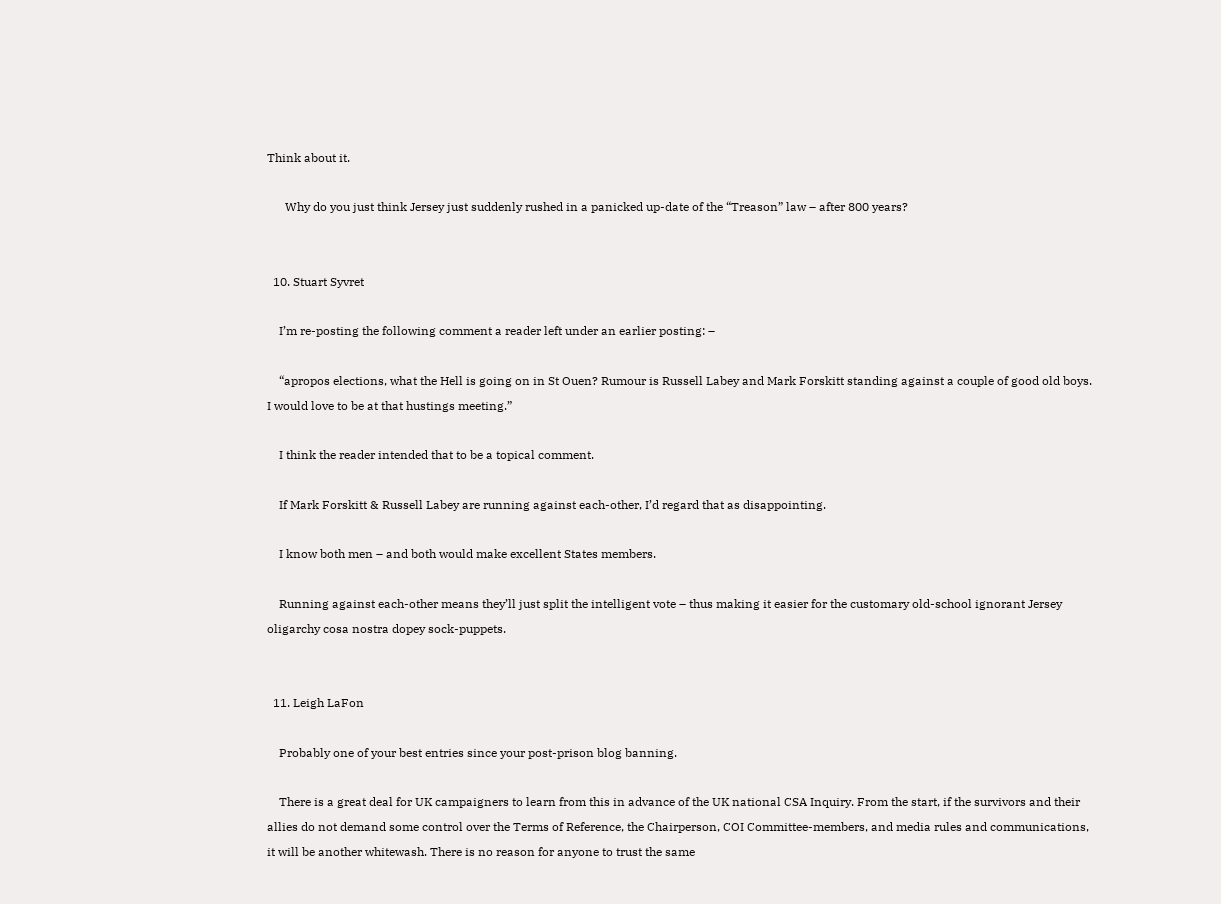Think about it.

      Why do you just think Jersey just suddenly rushed in a panicked up-date of the “Treason” law – after 800 years?


  10. Stuart Syvret

    I’m re-posting the following comment a reader left under an earlier posting: –

    “apropos elections, what the Hell is going on in St Ouen? Rumour is Russell Labey and Mark Forskitt standing against a couple of good old boys. I would love to be at that hustings meeting.”

    I think the reader intended that to be a topical comment.

    If Mark Forskitt & Russell Labey are running against each-other, I’d regard that as disappointing.

    I know both men – and both would make excellent States members.

    Running against each-other means they’ll just split the intelligent vote – thus making it easier for the customary old-school ignorant Jersey oligarchy cosa nostra dopey sock-puppets.


  11. Leigh LaFon

    Probably one of your best entries since your post-prison blog banning.

    There is a great deal for UK campaigners to learn from this in advance of the UK national CSA Inquiry. From the start, if the survivors and their allies do not demand some control over the Terms of Reference, the Chairperson, COI Committee-members, and media rules and communications, it will be another whitewash. There is no reason for anyone to trust the same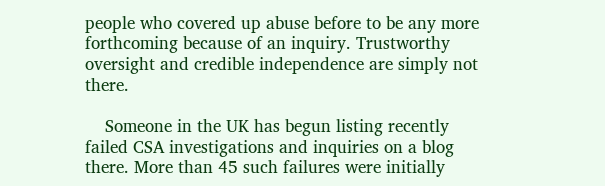people who covered up abuse before to be any more forthcoming because of an inquiry. Trustworthy oversight and credible independence are simply not there.

    Someone in the UK has begun listing recently failed CSA investigations and inquiries on a blog there. More than 45 such failures were initially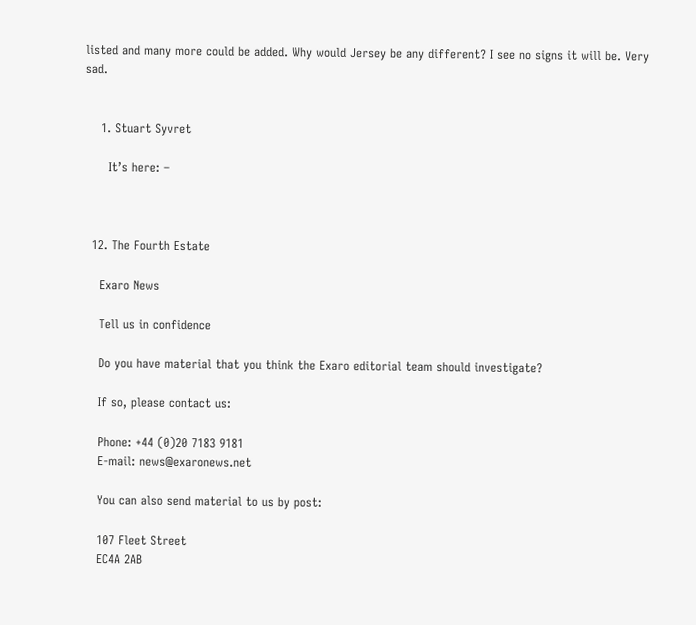listed and many more could be added. Why would Jersey be any different? I see no signs it will be. Very sad.


    1. Stuart Syvret

      It’s here: –



  12. The Fourth Estate

    Exaro News

    Tell us in confidence

    Do you have material that you think the Exaro editorial team should investigate?

    If so, please contact us:

    Phone: +44 (0)20 7183 9181
    E-mail: news@exaronews.net

    You can also send material to us by post:

    107 Fleet Street
    EC4A 2AB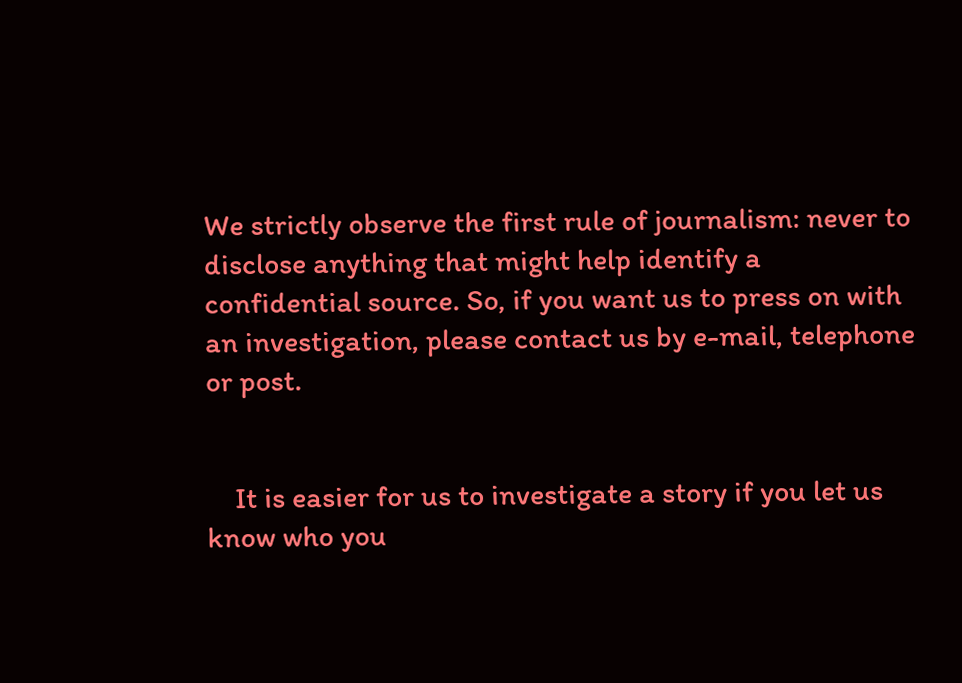We strictly observe the first rule of journalism: never to disclose anything that might help identify a confidential source. So, if you want us to press on with an investigation, please contact us by e-mail, telephone or post.


    It is easier for us to investigate a story if you let us know who you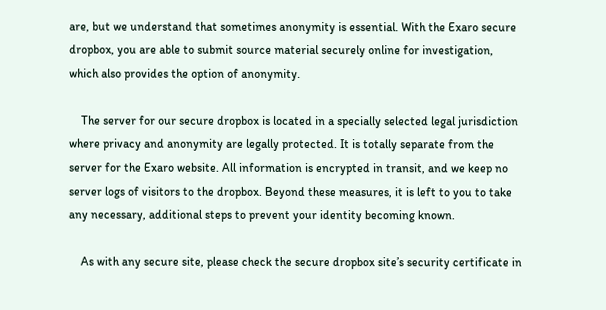are, but we understand that sometimes anonymity is essential. With the Exaro secure dropbox, you are able to submit source material securely online for investigation, which also provides the option of anonymity.

    The server for our secure dropbox is located in a specially selected legal jurisdiction where privacy and anonymity are legally protected. It is totally separate from the server for the Exaro website. All information is encrypted in transit, and we keep no server logs of visitors to the dropbox. Beyond these measures, it is left to you to take any necessary, additional steps to prevent your identity becoming known.

    As with any secure site, please check the secure dropbox site’s security certificate in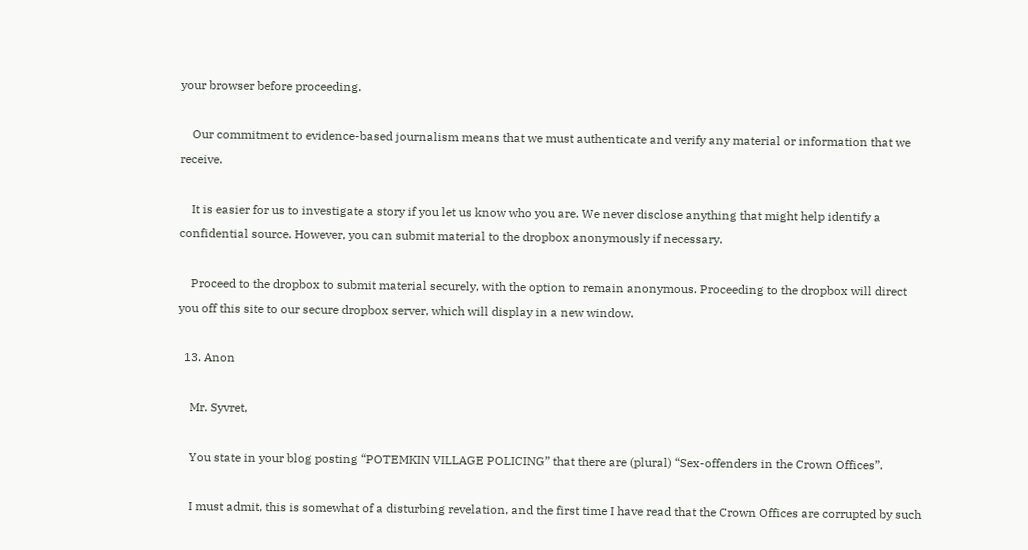your browser before proceeding.

    Our commitment to evidence-based journalism means that we must authenticate and verify any material or information that we receive.

    It is easier for us to investigate a story if you let us know who you are. We never disclose anything that might help identify a confidential source. However, you can submit material to the dropbox anonymously if necessary.

    Proceed to the dropbox to submit material securely, with the option to remain anonymous. Proceeding to the dropbox will direct you off this site to our secure dropbox server, which will display in a new window.

  13. Anon

    Mr. Syvret,

    You state in your blog posting “POTEMKIN VILLAGE POLICING” that there are (plural) “Sex-offenders in the Crown Offices”.

    I must admit, this is somewhat of a disturbing revelation, and the first time I have read that the Crown Offices are corrupted by such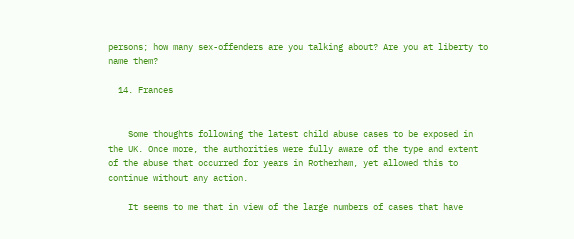persons; how many sex-offenders are you talking about? Are you at liberty to name them?

  14. Frances


    Some thoughts following the latest child abuse cases to be exposed in the UK. Once more, the authorities were fully aware of the type and extent of the abuse that occurred for years in Rotherham, yet allowed this to continue without any action.

    It seems to me that in view of the large numbers of cases that have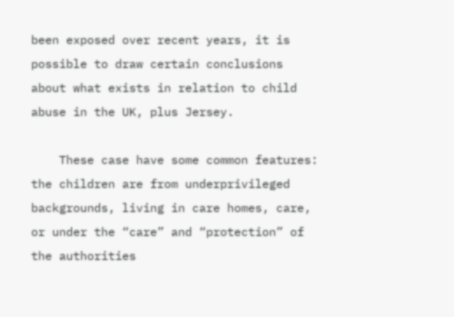been exposed over recent years, it is possible to draw certain conclusions about what exists in relation to child abuse in the UK, plus Jersey.

    These case have some common features: the children are from underprivileged backgrounds, living in care homes, care, or under the “care” and “protection” of the authorities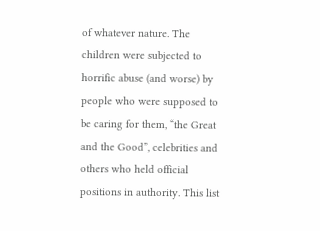of whatever nature. The children were subjected to horrific abuse (and worse) by people who were supposed to be caring for them, “the Great and the Good”, celebrities and others who held official positions in authority. This list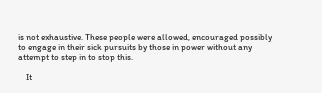is not exhaustive. These people were allowed, encouraged possibly to engage in their sick pursuits by those in power without any attempt to step in to stop this.

    It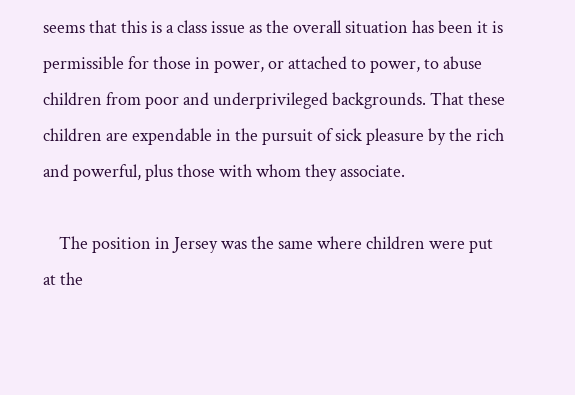seems that this is a class issue as the overall situation has been it is permissible for those in power, or attached to power, to abuse children from poor and underprivileged backgrounds. That these children are expendable in the pursuit of sick pleasure by the rich and powerful, plus those with whom they associate.

    The position in Jersey was the same where children were put at the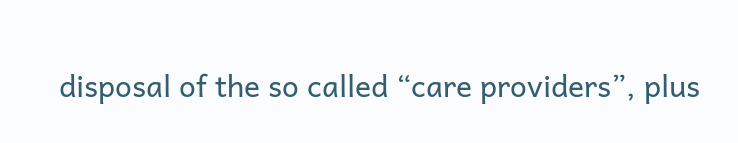disposal of the so called “care providers”, plus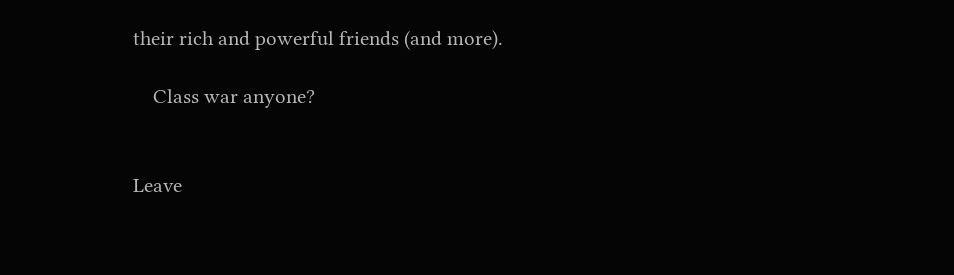their rich and powerful friends (and more).

    Class war anyone?


Leave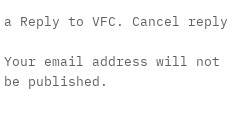a Reply to VFC. Cancel reply

Your email address will not be published.